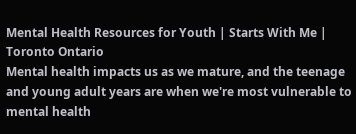Mental Health Resources for Youth | Starts With Me | Toronto Ontario
Mental health impacts us as we mature, and the teenage and young adult years are when we're most vulnerable to mental health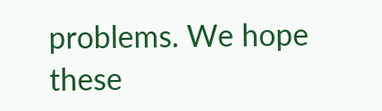problems. We hope these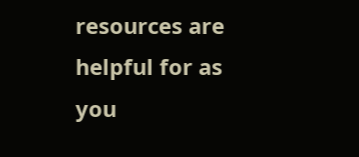resources are helpful for as you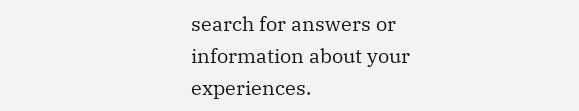search for answers or information about your experiences.